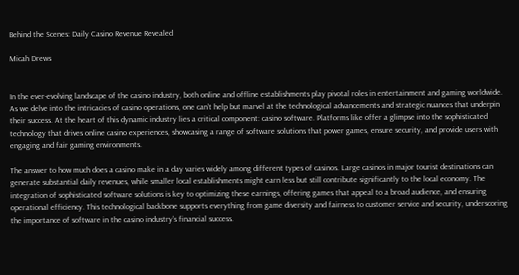Behind the Scenes: Daily Casino Revenue Revealed

Micah Drews


In the ever-evolving landscape of the casino industry, both online and offline establishments play pivotal roles in entertainment and gaming worldwide. As we delve into the intricacies of casino operations, one can’t help but marvel at the technological advancements and strategic nuances that underpin their success. At the heart of this dynamic industry lies a critical component: casino software. Platforms like offer a glimpse into the sophisticated technology that drives online casino experiences, showcasing a range of software solutions that power games, ensure security, and provide users with engaging and fair gaming environments.

The answer to how much does a casino make in a day varies widely among different types of casinos. Large casinos in major tourist destinations can generate substantial daily revenues, while smaller local establishments might earn less but still contribute significantly to the local economy. The integration of sophisticated software solutions is key to optimizing these earnings, offering games that appeal to a broad audience, and ensuring operational efficiency. This technological backbone supports everything from game diversity and fairness to customer service and security, underscoring the importance of software in the casino industry’s financial success.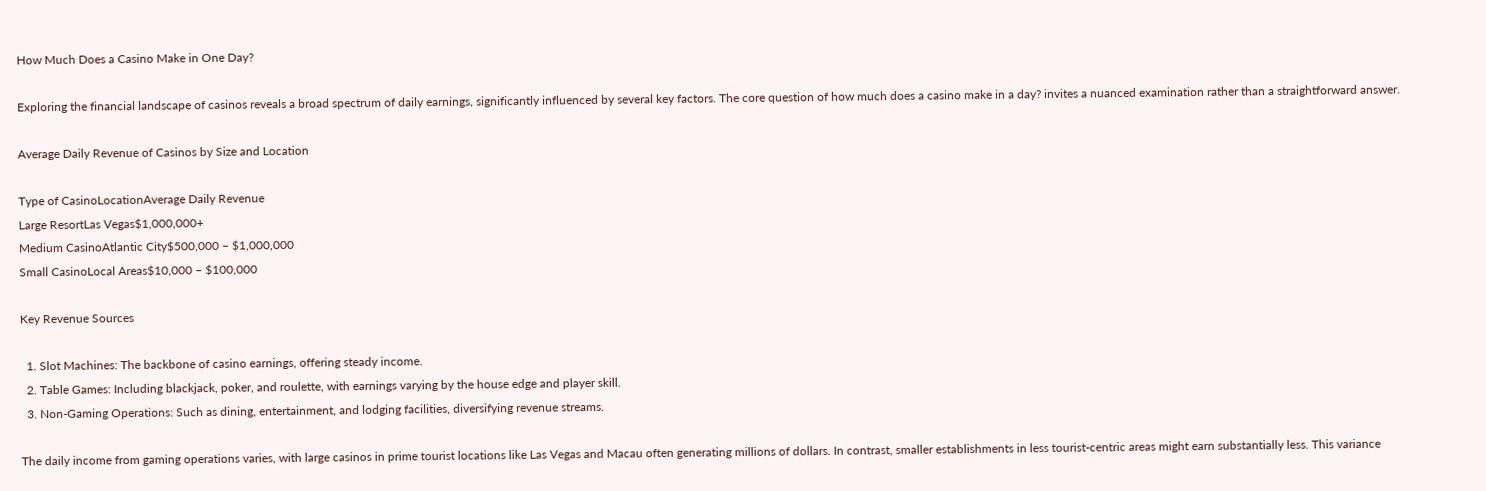How Much Does a Casino Make in One Day?

Exploring the financial landscape of casinos reveals a broad spectrum of daily earnings, significantly influenced by several key factors. The core question of how much does a casino make in a day? invites a nuanced examination rather than a straightforward answer.

Average Daily Revenue of Casinos by Size and Location

Type of CasinoLocationAverage Daily Revenue
Large ResortLas Vegas$1,000,000+
Medium CasinoAtlantic City$500,000 – $1,000,000
Small CasinoLocal Areas$10,000 – $100,000

Key Revenue Sources

  1. Slot Machines: The backbone of casino earnings, offering steady income.
  2. Table Games: Including blackjack, poker, and roulette, with earnings varying by the house edge and player skill.
  3. Non-Gaming Operations: Such as dining, entertainment, and lodging facilities, diversifying revenue streams.

The daily income from gaming operations varies, with large casinos in prime tourist locations like Las Vegas and Macau often generating millions of dollars. In contrast, smaller establishments in less tourist-centric areas might earn substantially less. This variance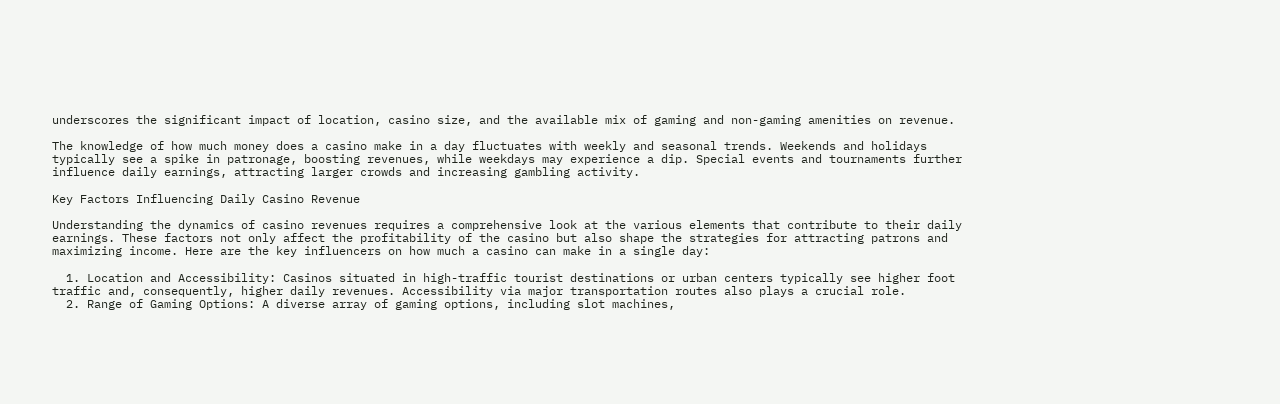underscores the significant impact of location, casino size, and the available mix of gaming and non-gaming amenities on revenue.

The knowledge of how much money does a casino make in a day fluctuates with weekly and seasonal trends. Weekends and holidays typically see a spike in patronage, boosting revenues, while weekdays may experience a dip. Special events and tournaments further influence daily earnings, attracting larger crowds and increasing gambling activity.

Key Factors Influencing Daily Casino Revenue

Understanding the dynamics of casino revenues requires a comprehensive look at the various elements that contribute to their daily earnings. These factors not only affect the profitability of the casino but also shape the strategies for attracting patrons and maximizing income. Here are the key influencers on how much a casino can make in a single day:

  1. Location and Accessibility: Casinos situated in high-traffic tourist destinations or urban centers typically see higher foot traffic and, consequently, higher daily revenues. Accessibility via major transportation routes also plays a crucial role.
  2. Range of Gaming Options: A diverse array of gaming options, including slot machines,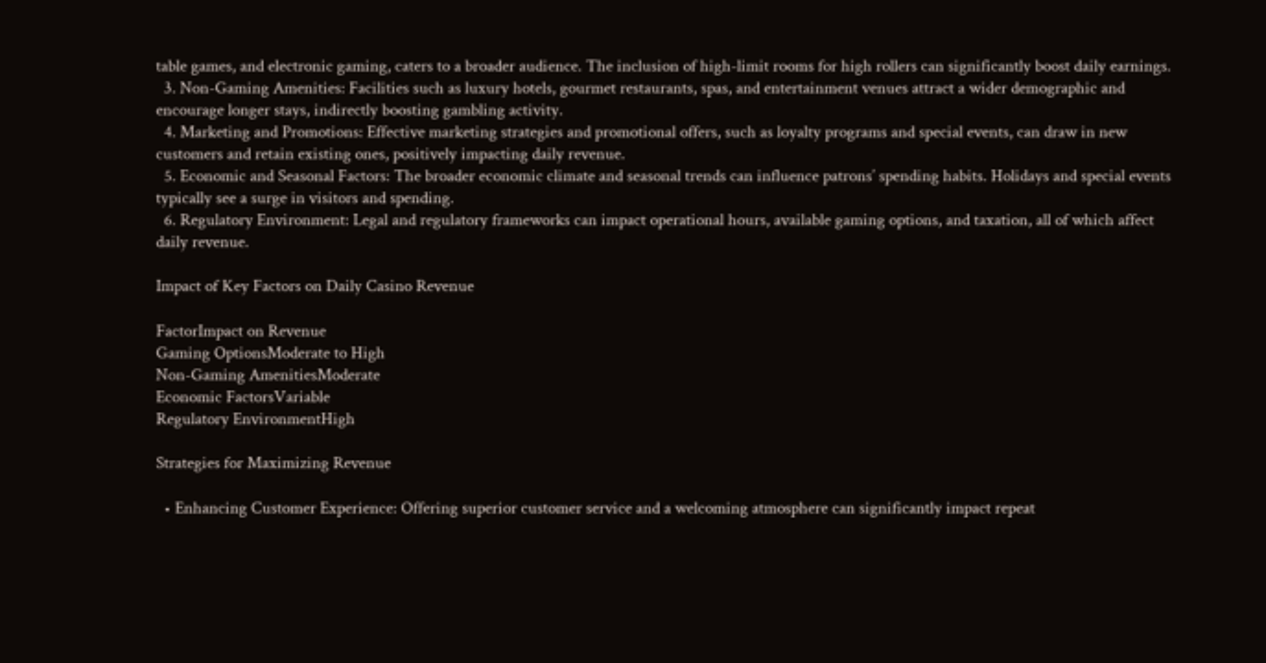table games, and electronic gaming, caters to a broader audience. The inclusion of high-limit rooms for high rollers can significantly boost daily earnings.
  3. Non-Gaming Amenities: Facilities such as luxury hotels, gourmet restaurants, spas, and entertainment venues attract a wider demographic and encourage longer stays, indirectly boosting gambling activity.
  4. Marketing and Promotions: Effective marketing strategies and promotional offers, such as loyalty programs and special events, can draw in new customers and retain existing ones, positively impacting daily revenue.
  5. Economic and Seasonal Factors: The broader economic climate and seasonal trends can influence patrons’ spending habits. Holidays and special events typically see a surge in visitors and spending.
  6. Regulatory Environment: Legal and regulatory frameworks can impact operational hours, available gaming options, and taxation, all of which affect daily revenue.

Impact of Key Factors on Daily Casino Revenue

FactorImpact on Revenue
Gaming OptionsModerate to High
Non-Gaming AmenitiesModerate
Economic FactorsVariable
Regulatory EnvironmentHigh

Strategies for Maximizing Revenue

  • Enhancing Customer Experience: Offering superior customer service and a welcoming atmosphere can significantly impact repeat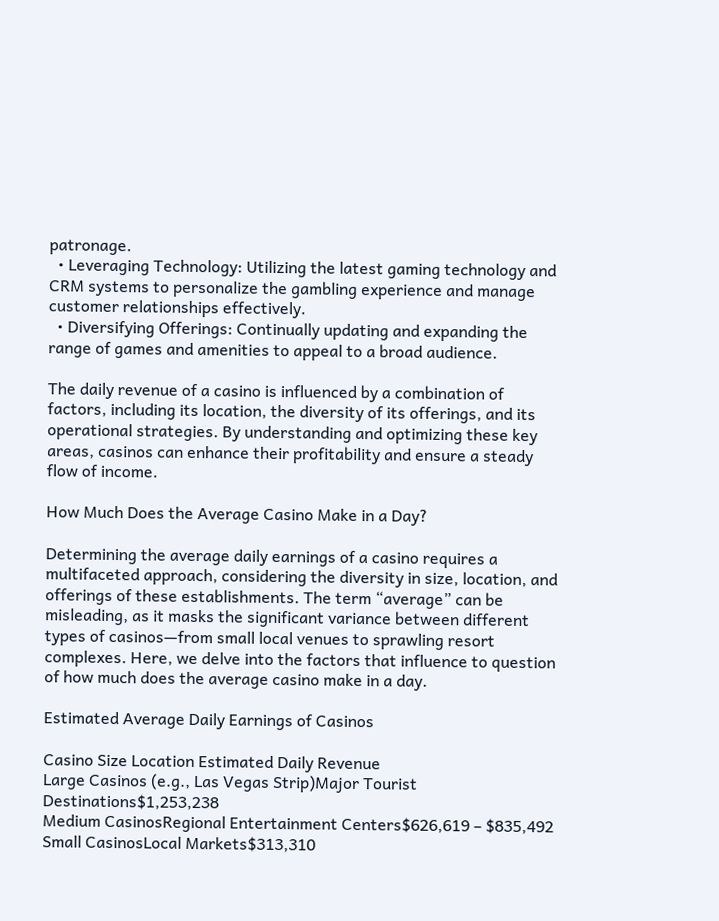patronage.
  • Leveraging Technology: Utilizing the latest gaming technology and CRM systems to personalize the gambling experience and manage customer relationships effectively.
  • Diversifying Offerings: Continually updating and expanding the range of games and amenities to appeal to a broad audience.

The daily revenue of a casino is influenced by a combination of factors, including its location, the diversity of its offerings, and its operational strategies. By understanding and optimizing these key areas, casinos can enhance their profitability and ensure a steady flow of income.

How Much Does the Average Casino Make in a Day?

Determining the average daily earnings of a casino requires a multifaceted approach, considering the diversity in size, location, and offerings of these establishments. The term “average” can be misleading, as it masks the significant variance between different types of casinos—from small local venues to sprawling resort complexes. Here, we delve into the factors that influence to question of how much does the average casino make in a day.

Estimated Average Daily Earnings of Casinos

Casino Size Location Estimated Daily Revenue
Large Casinos (e.g., Las Vegas Strip)Major Tourist Destinations$1,253,238
Medium CasinosRegional Entertainment Centers$626,619 – $835,492
Small CasinosLocal Markets$313,310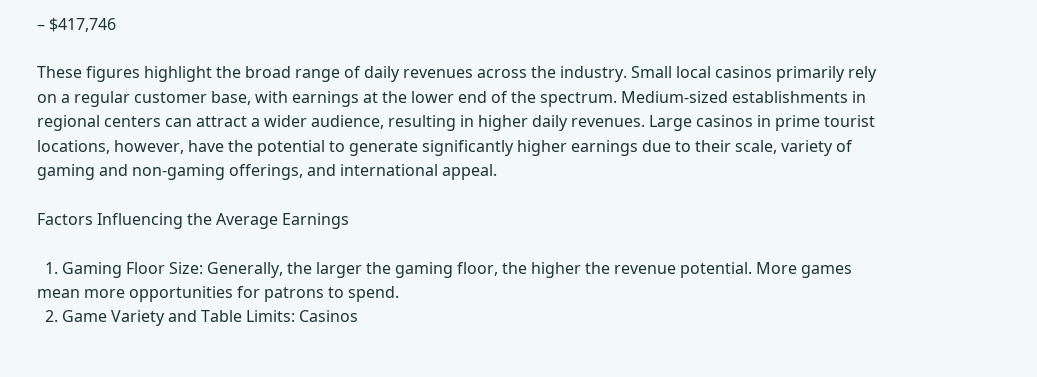– $417,746

These figures highlight the broad range of daily revenues across the industry. Small local casinos primarily rely on a regular customer base, with earnings at the lower end of the spectrum. Medium-sized establishments in regional centers can attract a wider audience, resulting in higher daily revenues. Large casinos in prime tourist locations, however, have the potential to generate significantly higher earnings due to their scale, variety of gaming and non-gaming offerings, and international appeal.

Factors Influencing the Average Earnings

  1. Gaming Floor Size: Generally, the larger the gaming floor, the higher the revenue potential. More games mean more opportunities for patrons to spend.
  2. Game Variety and Table Limits: Casinos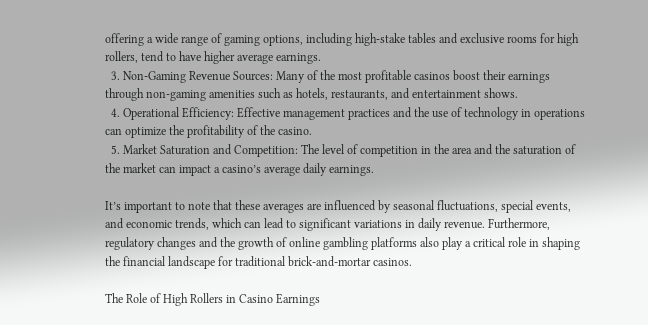offering a wide range of gaming options, including high-stake tables and exclusive rooms for high rollers, tend to have higher average earnings.
  3. Non-Gaming Revenue Sources: Many of the most profitable casinos boost their earnings through non-gaming amenities such as hotels, restaurants, and entertainment shows.
  4. Operational Efficiency: Effective management practices and the use of technology in operations can optimize the profitability of the casino.
  5. Market Saturation and Competition: The level of competition in the area and the saturation of the market can impact a casino’s average daily earnings.

It’s important to note that these averages are influenced by seasonal fluctuations, special events, and economic trends, which can lead to significant variations in daily revenue. Furthermore, regulatory changes and the growth of online gambling platforms also play a critical role in shaping the financial landscape for traditional brick-and-mortar casinos.

The Role of High Rollers in Casino Earnings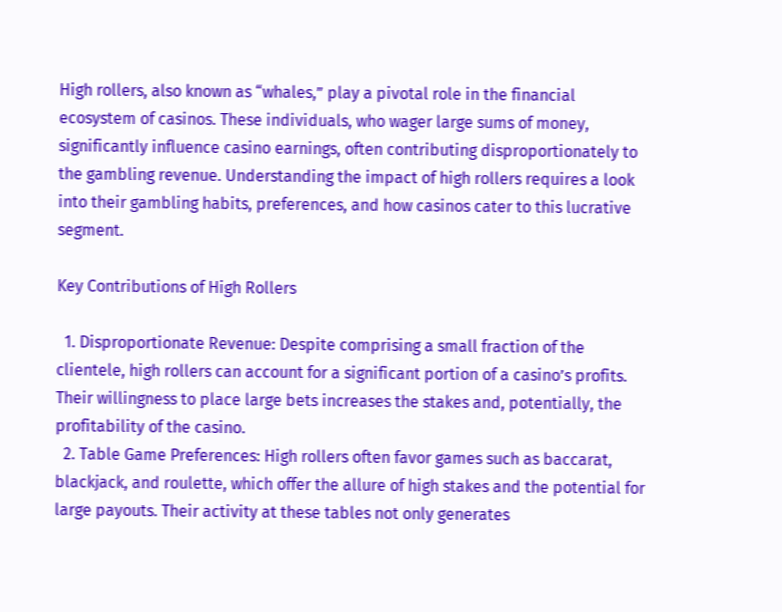High rollers, also known as “whales,” play a pivotal role in the financial ecosystem of casinos. These individuals, who wager large sums of money, significantly influence casino earnings, often contributing disproportionately to the gambling revenue. Understanding the impact of high rollers requires a look into their gambling habits, preferences, and how casinos cater to this lucrative segment.

Key Contributions of High Rollers

  1. Disproportionate Revenue: Despite comprising a small fraction of the clientele, high rollers can account for a significant portion of a casino’s profits. Their willingness to place large bets increases the stakes and, potentially, the profitability of the casino.
  2. Table Game Preferences: High rollers often favor games such as baccarat, blackjack, and roulette, which offer the allure of high stakes and the potential for large payouts. Their activity at these tables not only generates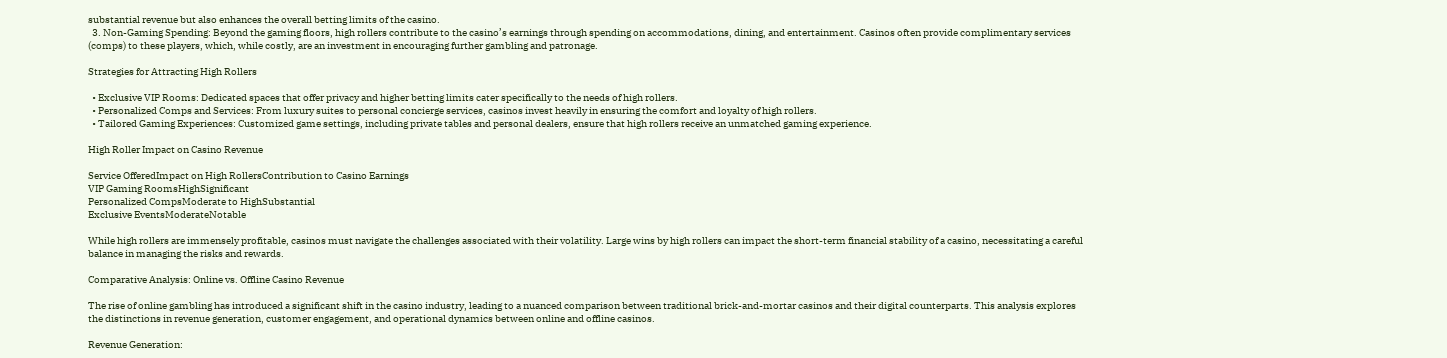substantial revenue but also enhances the overall betting limits of the casino.
  3. Non-Gaming Spending: Beyond the gaming floors, high rollers contribute to the casino’s earnings through spending on accommodations, dining, and entertainment. Casinos often provide complimentary services (comps) to these players, which, while costly, are an investment in encouraging further gambling and patronage.

Strategies for Attracting High Rollers

  • Exclusive VIP Rooms: Dedicated spaces that offer privacy and higher betting limits cater specifically to the needs of high rollers.
  • Personalized Comps and Services: From luxury suites to personal concierge services, casinos invest heavily in ensuring the comfort and loyalty of high rollers.
  • Tailored Gaming Experiences: Customized game settings, including private tables and personal dealers, ensure that high rollers receive an unmatched gaming experience.

High Roller Impact on Casino Revenue

Service OfferedImpact on High RollersContribution to Casino Earnings
VIP Gaming RoomsHighSignificant
Personalized CompsModerate to HighSubstantial
Exclusive EventsModerateNotable

While high rollers are immensely profitable, casinos must navigate the challenges associated with their volatility. Large wins by high rollers can impact the short-term financial stability of a casino, necessitating a careful balance in managing the risks and rewards.

Comparative Analysis: Online vs. Offline Casino Revenue

The rise of online gambling has introduced a significant shift in the casino industry, leading to a nuanced comparison between traditional brick-and-mortar casinos and their digital counterparts. This analysis explores the distinctions in revenue generation, customer engagement, and operational dynamics between online and offline casinos.

Revenue Generation: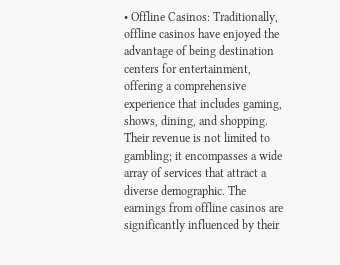• Offline Casinos: Traditionally, offline casinos have enjoyed the advantage of being destination centers for entertainment, offering a comprehensive experience that includes gaming, shows, dining, and shopping. Their revenue is not limited to gambling; it encompasses a wide array of services that attract a diverse demographic. The earnings from offline casinos are significantly influenced by their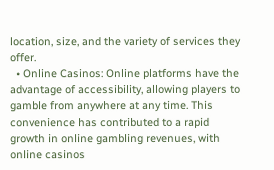location, size, and the variety of services they offer.
  • Online Casinos: Online platforms have the advantage of accessibility, allowing players to gamble from anywhere at any time. This convenience has contributed to a rapid growth in online gambling revenues, with online casinos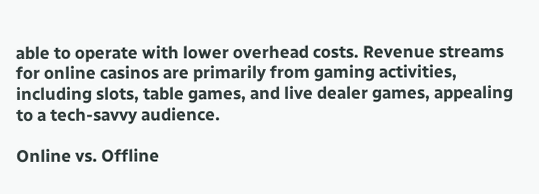able to operate with lower overhead costs. Revenue streams for online casinos are primarily from gaming activities, including slots, table games, and live dealer games, appealing to a tech-savvy audience.

Online vs. Offline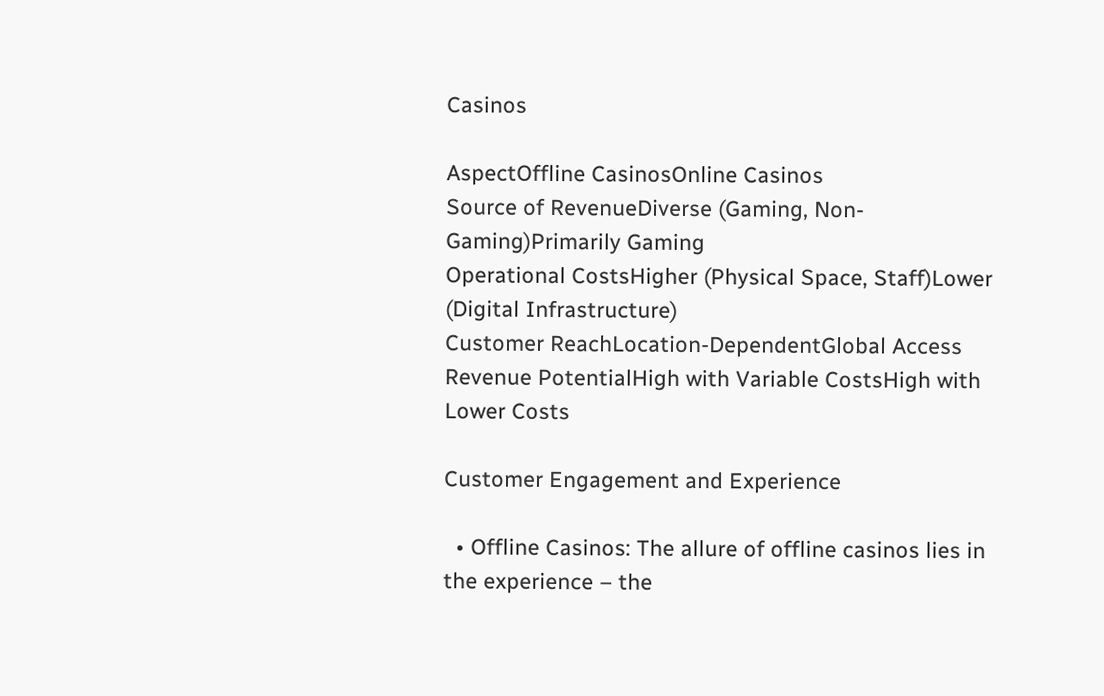Casinos

AspectOffline CasinosOnline Casinos
Source of RevenueDiverse (Gaming, Non-Gaming)Primarily Gaming
Operational CostsHigher (Physical Space, Staff)Lower (Digital Infrastructure)
Customer ReachLocation-DependentGlobal Access
Revenue PotentialHigh with Variable CostsHigh with Lower Costs

Customer Engagement and Experience

  • Offline Casinos: The allure of offline casinos lies in the experience – the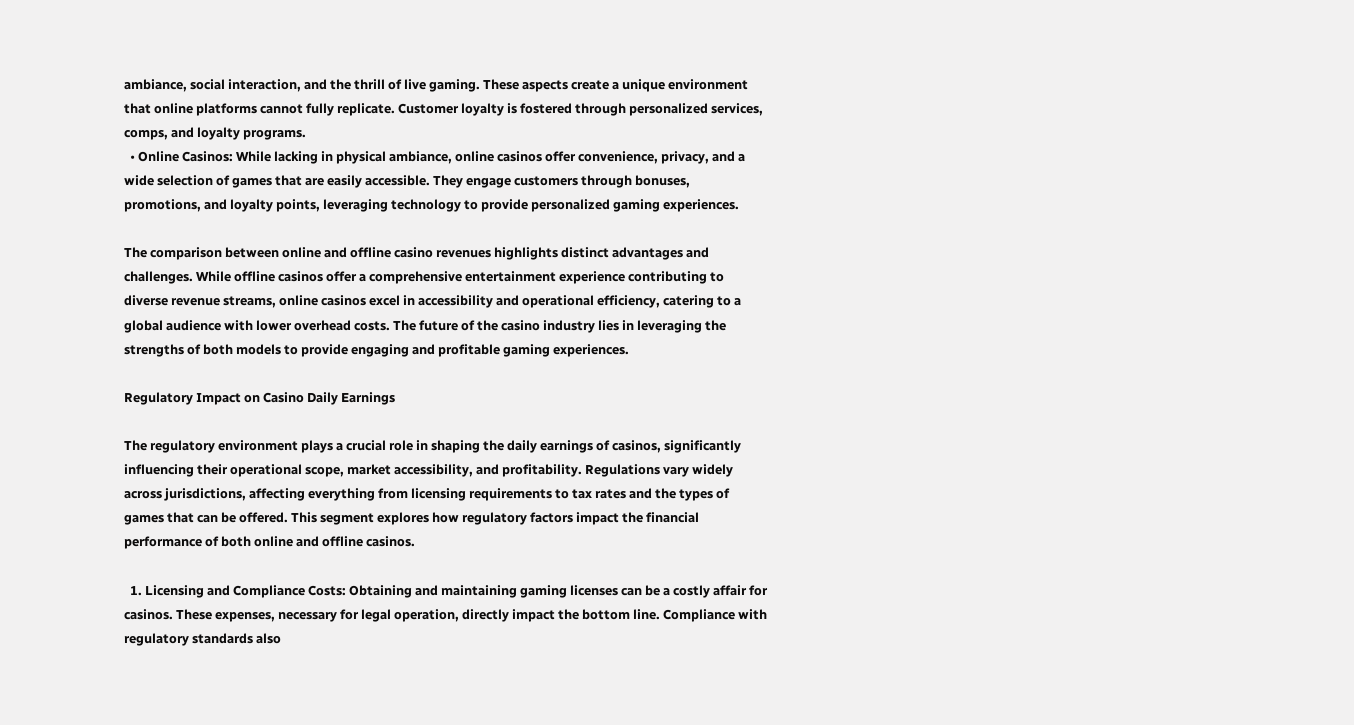ambiance, social interaction, and the thrill of live gaming. These aspects create a unique environment that online platforms cannot fully replicate. Customer loyalty is fostered through personalized services, comps, and loyalty programs.
  • Online Casinos: While lacking in physical ambiance, online casinos offer convenience, privacy, and a wide selection of games that are easily accessible. They engage customers through bonuses, promotions, and loyalty points, leveraging technology to provide personalized gaming experiences.

The comparison between online and offline casino revenues highlights distinct advantages and challenges. While offline casinos offer a comprehensive entertainment experience contributing to diverse revenue streams, online casinos excel in accessibility and operational efficiency, catering to a global audience with lower overhead costs. The future of the casino industry lies in leveraging the strengths of both models to provide engaging and profitable gaming experiences.

Regulatory Impact on Casino Daily Earnings

The regulatory environment plays a crucial role in shaping the daily earnings of casinos, significantly influencing their operational scope, market accessibility, and profitability. Regulations vary widely across jurisdictions, affecting everything from licensing requirements to tax rates and the types of games that can be offered. This segment explores how regulatory factors impact the financial performance of both online and offline casinos.

  1. Licensing and Compliance Costs: Obtaining and maintaining gaming licenses can be a costly affair for casinos. These expenses, necessary for legal operation, directly impact the bottom line. Compliance with regulatory standards also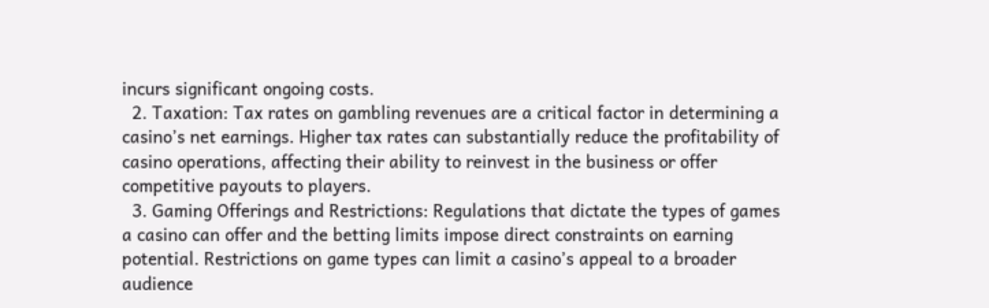incurs significant ongoing costs.
  2. Taxation: Tax rates on gambling revenues are a critical factor in determining a casino’s net earnings. Higher tax rates can substantially reduce the profitability of casino operations, affecting their ability to reinvest in the business or offer competitive payouts to players.
  3. Gaming Offerings and Restrictions: Regulations that dictate the types of games a casino can offer and the betting limits impose direct constraints on earning potential. Restrictions on game types can limit a casino’s appeal to a broader audience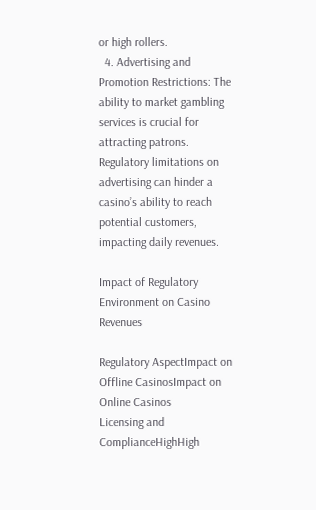or high rollers.
  4. Advertising and Promotion Restrictions: The ability to market gambling services is crucial for attracting patrons. Regulatory limitations on advertising can hinder a casino’s ability to reach potential customers, impacting daily revenues.

Impact of Regulatory Environment on Casino Revenues

Regulatory AspectImpact on Offline CasinosImpact on Online Casinos
Licensing and ComplianceHighHigh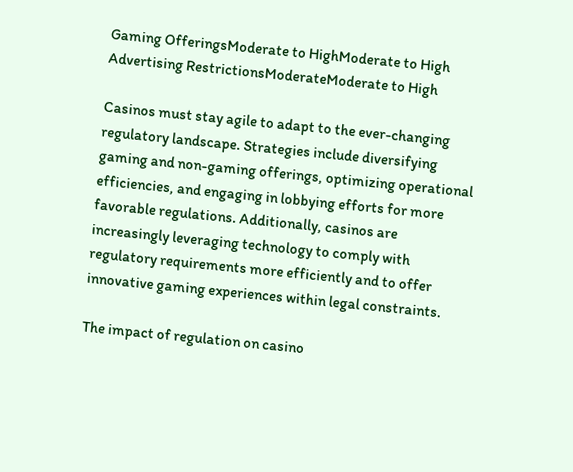Gaming OfferingsModerate to HighModerate to High
Advertising RestrictionsModerateModerate to High

Casinos must stay agile to adapt to the ever-changing regulatory landscape. Strategies include diversifying gaming and non-gaming offerings, optimizing operational efficiencies, and engaging in lobbying efforts for more favorable regulations. Additionally, casinos are increasingly leveraging technology to comply with regulatory requirements more efficiently and to offer innovative gaming experiences within legal constraints.

The impact of regulation on casino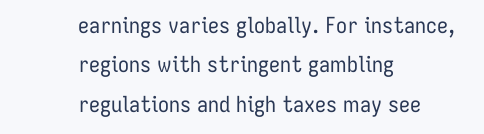earnings varies globally. For instance, regions with stringent gambling regulations and high taxes may see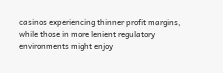casinos experiencing thinner profit margins, while those in more lenient regulatory environments might enjoy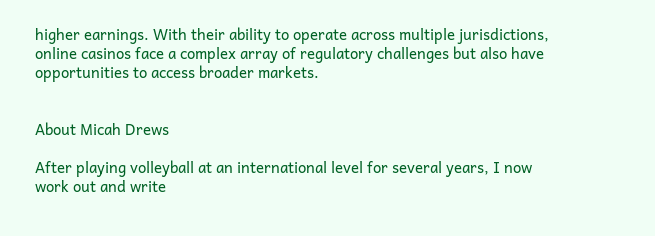higher earnings. With their ability to operate across multiple jurisdictions, online casinos face a complex array of regulatory challenges but also have opportunities to access broader markets.


About Micah Drews

After playing volleyball at an international level for several years, I now work out and write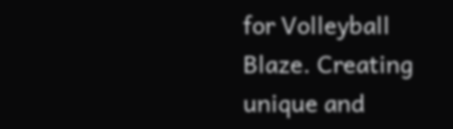for Volleyball Blaze. Creating unique and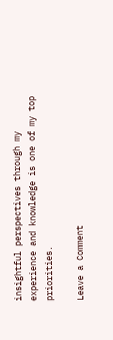insightful perspectives through my experience and knowledge is one of my top priorities.

Leave a Comment